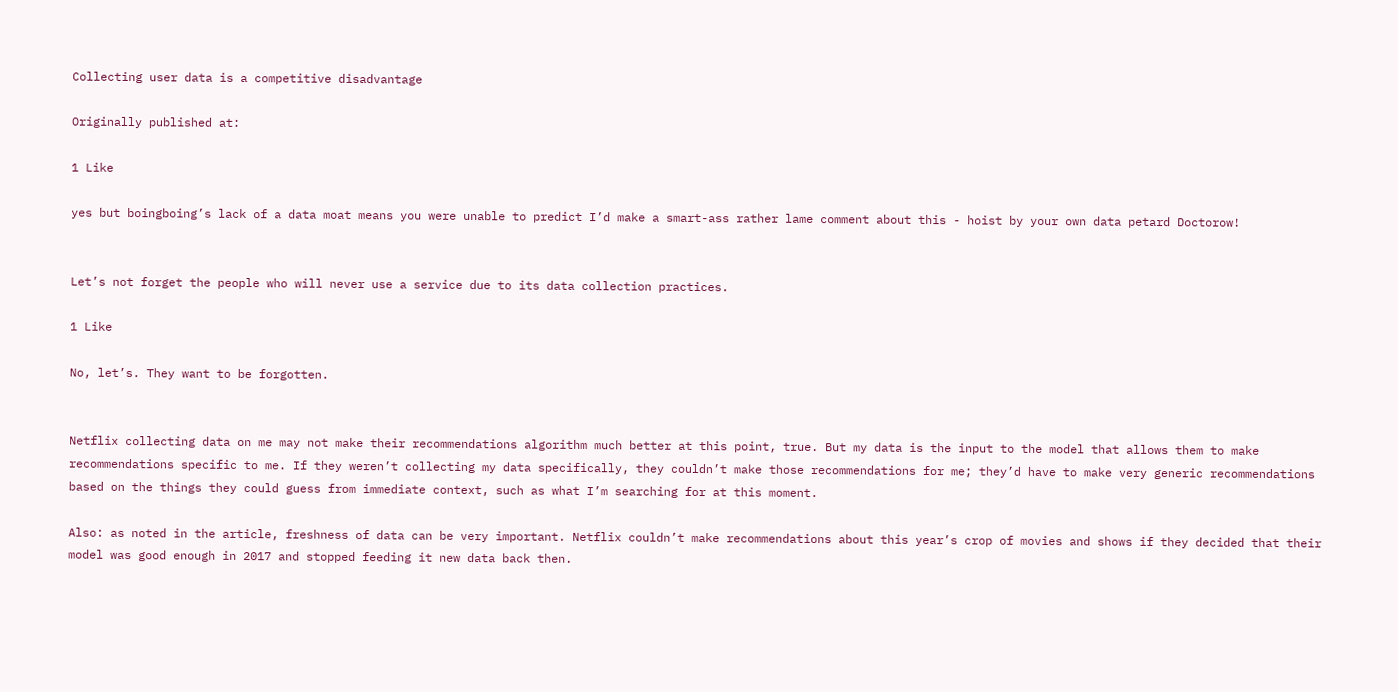Collecting user data is a competitive disadvantage

Originally published at:

1 Like

yes but boingboing’s lack of a data moat means you were unable to predict I’d make a smart-ass rather lame comment about this - hoist by your own data petard Doctorow!


Let’s not forget the people who will never use a service due to its data collection practices.

1 Like

No, let’s. They want to be forgotten.


Netflix collecting data on me may not make their recommendations algorithm much better at this point, true. But my data is the input to the model that allows them to make recommendations specific to me. If they weren’t collecting my data specifically, they couldn’t make those recommendations for me; they’d have to make very generic recommendations based on the things they could guess from immediate context, such as what I’m searching for at this moment.

Also: as noted in the article, freshness of data can be very important. Netflix couldn’t make recommendations about this year’s crop of movies and shows if they decided that their model was good enough in 2017 and stopped feeding it new data back then.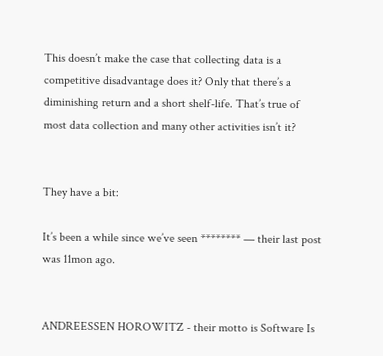This doesn’t make the case that collecting data is a competitive disadvantage does it? Only that there’s a diminishing return and a short shelf-life. That’s true of most data collection and many other activities isn’t it?


They have a bit:

It’s been a while since we’ve seen ******** — their last post was 11mon ago.


ANDREESSEN HOROWITZ - their motto is Software Is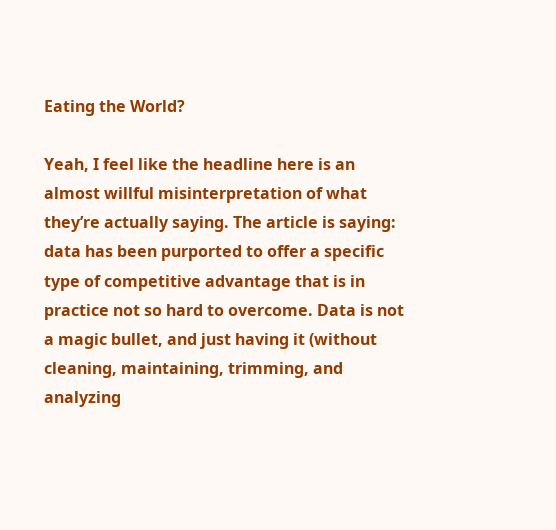Eating the World?

Yeah, I feel like the headline here is an almost willful misinterpretation of what they’re actually saying. The article is saying: data has been purported to offer a specific type of competitive advantage that is in practice not so hard to overcome. Data is not a magic bullet, and just having it (without cleaning, maintaining, trimming, and analyzing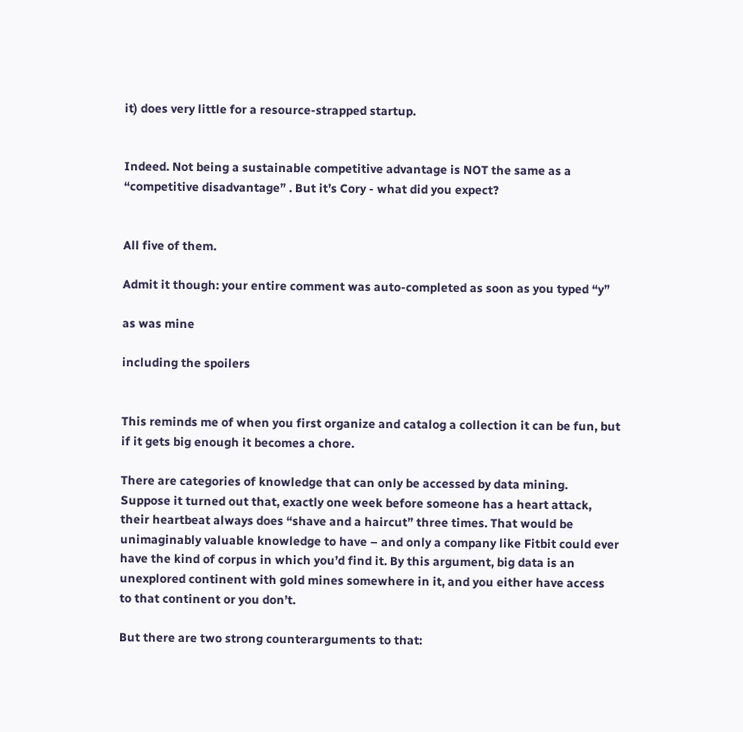it) does very little for a resource-strapped startup.


Indeed. Not being a sustainable competitive advantage is NOT the same as a “competitive disadvantage” . But it’s Cory - what did you expect?


All five of them.

Admit it though: your entire comment was auto-completed as soon as you typed “y”

as was mine

including the spoilers


This reminds me of when you first organize and catalog a collection it can be fun, but if it gets big enough it becomes a chore.

There are categories of knowledge that can only be accessed by data mining. Suppose it turned out that, exactly one week before someone has a heart attack, their heartbeat always does “shave and a haircut” three times. That would be unimaginably valuable knowledge to have – and only a company like Fitbit could ever have the kind of corpus in which you’d find it. By this argument, big data is an unexplored continent with gold mines somewhere in it, and you either have access to that continent or you don’t.

But there are two strong counterarguments to that: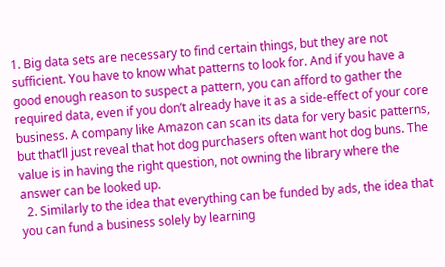1. Big data sets are necessary to find certain things, but they are not sufficient. You have to know what patterns to look for. And if you have a good enough reason to suspect a pattern, you can afford to gather the required data, even if you don’t already have it as a side-effect of your core business. A company like Amazon can scan its data for very basic patterns, but that’ll just reveal that hot dog purchasers often want hot dog buns. The value is in having the right question, not owning the library where the answer can be looked up.
  2. Similarly to the idea that everything can be funded by ads, the idea that you can fund a business solely by learning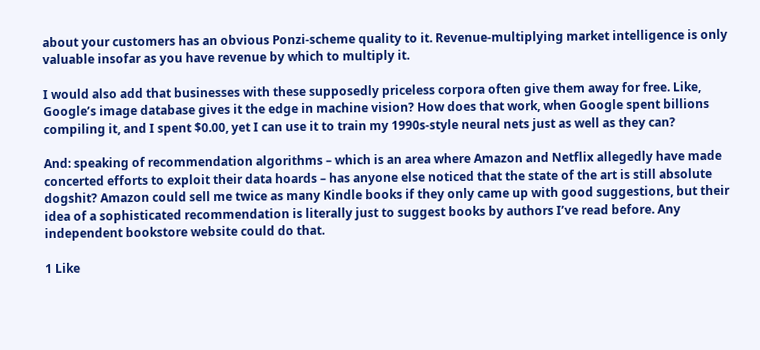about your customers has an obvious Ponzi-scheme quality to it. Revenue-multiplying market intelligence is only valuable insofar as you have revenue by which to multiply it.

I would also add that businesses with these supposedly priceless corpora often give them away for free. Like, Google’s image database gives it the edge in machine vision? How does that work, when Google spent billions compiling it, and I spent $0.00, yet I can use it to train my 1990s-style neural nets just as well as they can?

And: speaking of recommendation algorithms – which is an area where Amazon and Netflix allegedly have made concerted efforts to exploit their data hoards – has anyone else noticed that the state of the art is still absolute dogshit? Amazon could sell me twice as many Kindle books if they only came up with good suggestions, but their idea of a sophisticated recommendation is literally just to suggest books by authors I’ve read before. Any independent bookstore website could do that.

1 Like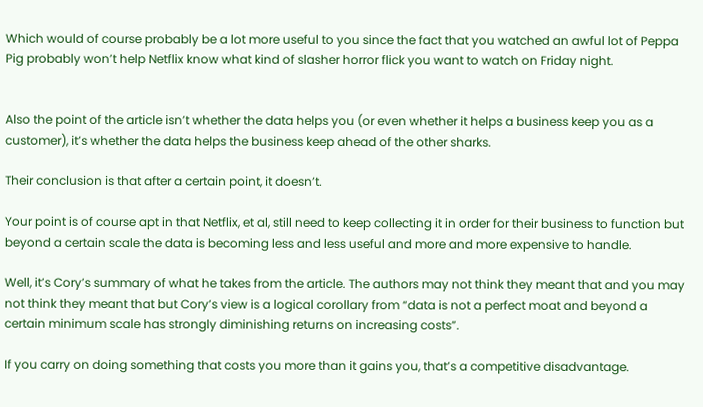Which would of course probably be a lot more useful to you since the fact that you watched an awful lot of Peppa Pig probably won’t help Netflix know what kind of slasher horror flick you want to watch on Friday night.


Also the point of the article isn’t whether the data helps you (or even whether it helps a business keep you as a customer), it’s whether the data helps the business keep ahead of the other sharks.

Their conclusion is that after a certain point, it doesn’t.

Your point is of course apt in that Netflix, et al, still need to keep collecting it in order for their business to function but beyond a certain scale the data is becoming less and less useful and more and more expensive to handle.

Well, it’s Cory’s summary of what he takes from the article. The authors may not think they meant that and you may not think they meant that but Cory’s view is a logical corollary from “data is not a perfect moat and beyond a certain minimum scale has strongly diminishing returns on increasing costs”.

If you carry on doing something that costs you more than it gains you, that’s a competitive disadvantage.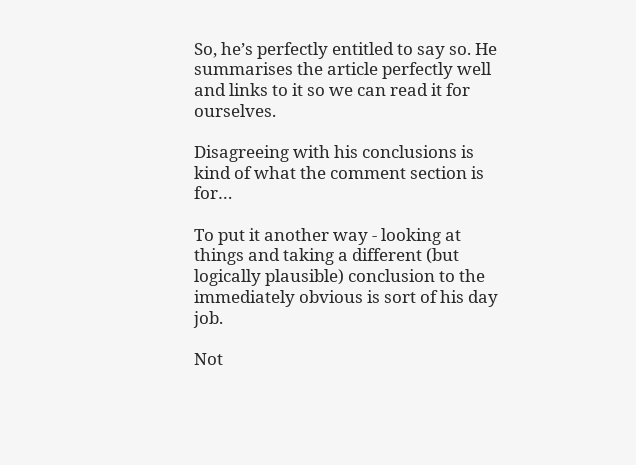So, he’s perfectly entitled to say so. He summarises the article perfectly well and links to it so we can read it for ourselves.

Disagreeing with his conclusions is kind of what the comment section is for…

To put it another way - looking at things and taking a different (but logically plausible) conclusion to the immediately obvious is sort of his day job.

Not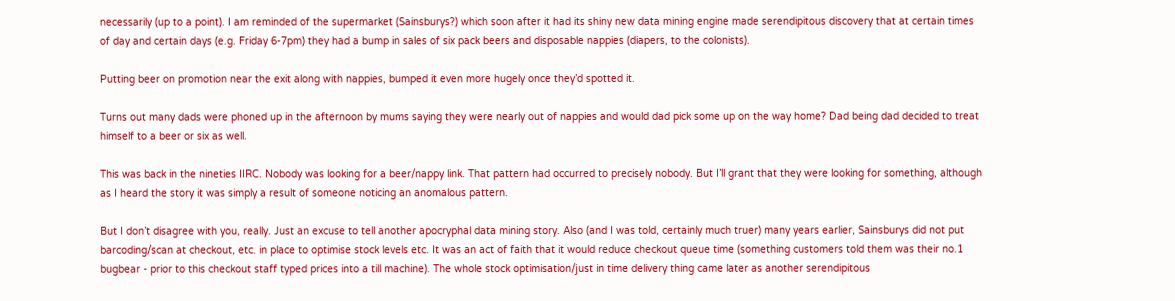necessarily (up to a point). I am reminded of the supermarket (Sainsburys?) which soon after it had its shiny new data mining engine made serendipitous discovery that at certain times of day and certain days (e.g. Friday 6-7pm) they had a bump in sales of six pack beers and disposable nappies (diapers, to the colonists).

Putting beer on promotion near the exit along with nappies, bumped it even more hugely once they’d spotted it.

Turns out many dads were phoned up in the afternoon by mums saying they were nearly out of nappies and would dad pick some up on the way home? Dad being dad decided to treat himself to a beer or six as well.

This was back in the nineties IIRC. Nobody was looking for a beer/nappy link. That pattern had occurred to precisely nobody. But I’ll grant that they were looking for something, although as I heard the story it was simply a result of someone noticing an anomalous pattern.

But I don’t disagree with you, really. Just an excuse to tell another apocryphal data mining story. Also (and I was told, certainly much truer) many years earlier, Sainsburys did not put barcoding/scan at checkout, etc. in place to optimise stock levels etc. It was an act of faith that it would reduce checkout queue time (something customers told them was their no.1 bugbear - prior to this checkout staff typed prices into a till machine). The whole stock optimisation/just in time delivery thing came later as another serendipitous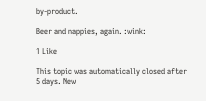by-product.

Beer and nappies, again. :wink:

1 Like

This topic was automatically closed after 5 days. New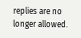replies are no longer allowed.